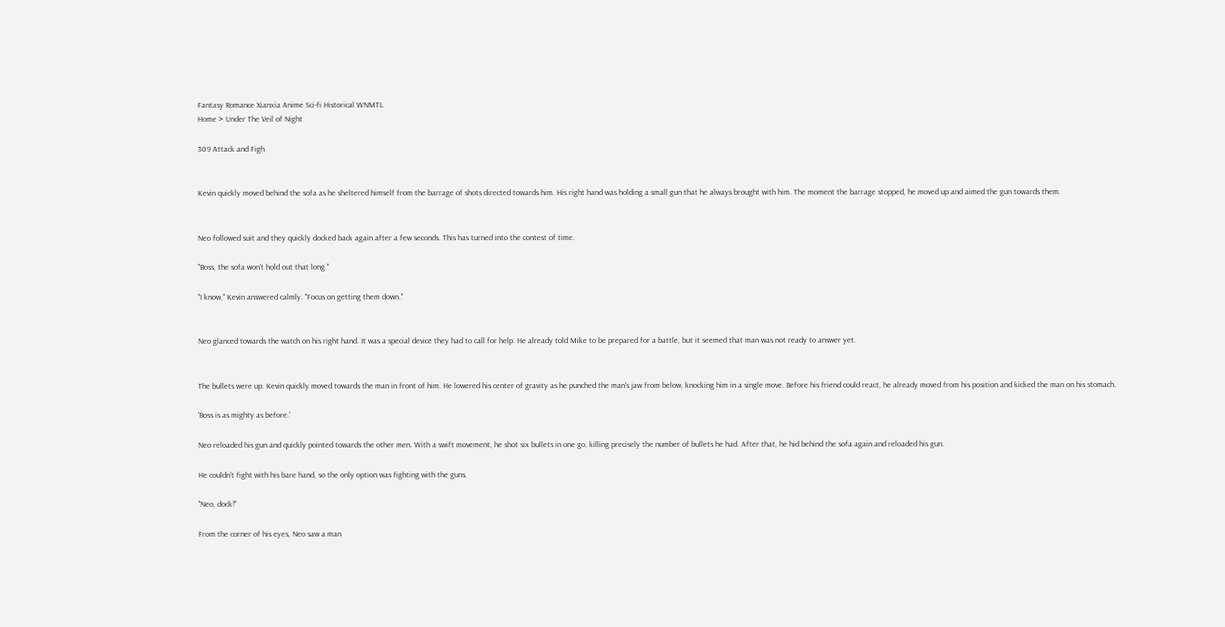Fantasy Romance Xianxia Anime Sci-fi Historical WNMTL
Home > Under The Veil of Night

309 Attack and Figh


Kevin quickly moved behind the sofa as he sheltered himself from the barrage of shots directed towards him. His right hand was holding a small gun that he always brought with him. The moment the barrage stopped, he moved up and aimed the gun towards them.


Neo followed suit and they quickly docked back again after a few seconds. This has turned into the contest of time.

"Boss, the sofa won't hold out that long."

"I know," Kevin answered calmly. "Focus on getting them down."


Neo glanced towards the watch on his right hand. It was a special device they had to call for help. He already told Mike to be prepared for a battle, but it seemed that man was not ready to answer yet.


The bullets were up. Kevin quickly moved towards the man in front of him. He lowered his center of gravity as he punched the man's jaw from below, knocking him in a single move. Before his friend could react, he already moved from his position and kicked the man on his stomach.

'Boss is as mighty as before.'

Neo reloaded his gun and quickly pointed towards the other men. With a swift movement, he shot six bullets in one go, killing precisely the number of bullets he had. After that, he hid behind the sofa again and reloaded his gun.

He couldn't fight with his bare hand, so the only option was fighting with the guns.

"Neo, dock!"

From the corner of his eyes, Neo saw a man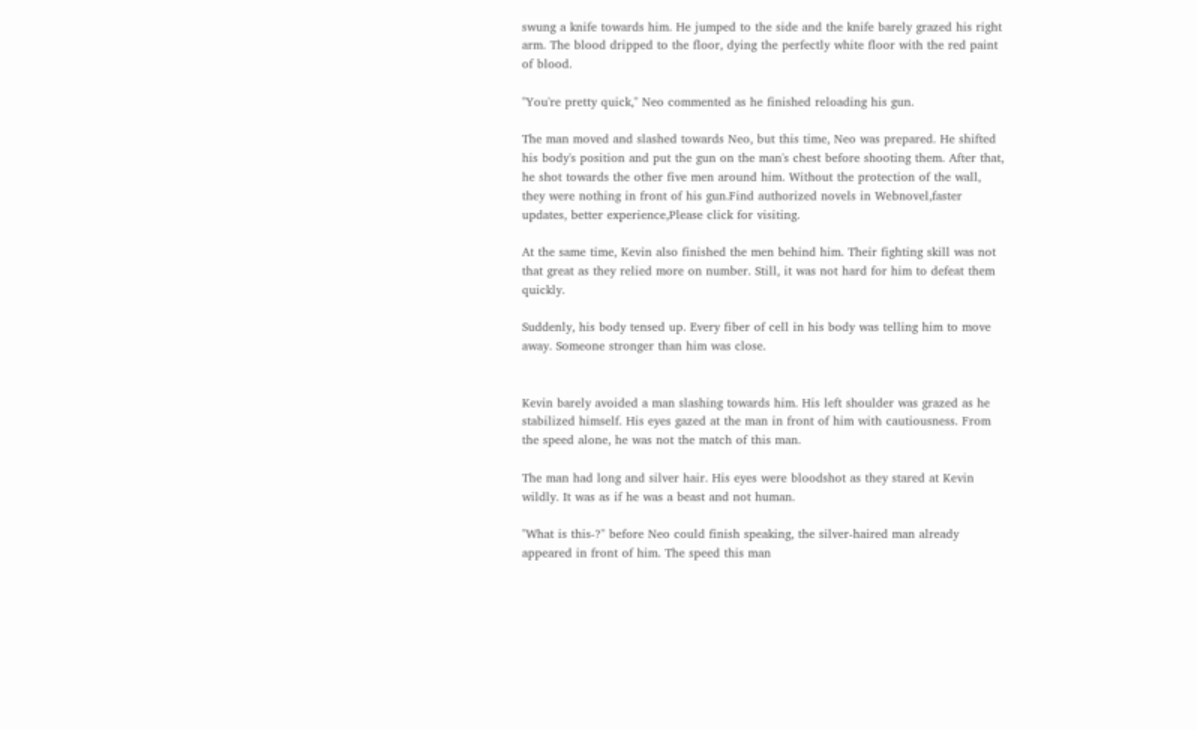swung a knife towards him. He jumped to the side and the knife barely grazed his right arm. The blood dripped to the floor, dying the perfectly white floor with the red paint of blood.

"You're pretty quick," Neo commented as he finished reloading his gun.

The man moved and slashed towards Neo, but this time, Neo was prepared. He shifted his body's position and put the gun on the man's chest before shooting them. After that, he shot towards the other five men around him. Without the protection of the wall, they were nothing in front of his gun.Find authorized novels in Webnovel,faster updates, better experience,Please click for visiting.

At the same time, Kevin also finished the men behind him. Their fighting skill was not that great as they relied more on number. Still, it was not hard for him to defeat them quickly.

Suddenly, his body tensed up. Every fiber of cell in his body was telling him to move away. Someone stronger than him was close.


Kevin barely avoided a man slashing towards him. His left shoulder was grazed as he stabilized himself. His eyes gazed at the man in front of him with cautiousness. From the speed alone, he was not the match of this man.

The man had long and silver hair. His eyes were bloodshot as they stared at Kevin wildly. It was as if he was a beast and not human.

"What is this-?" before Neo could finish speaking, the silver-haired man already appeared in front of him. The speed this man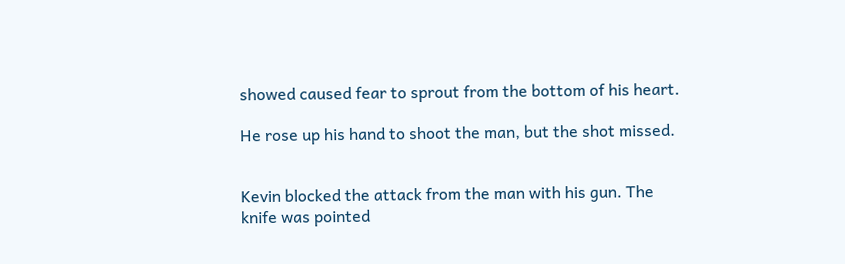showed caused fear to sprout from the bottom of his heart.

He rose up his hand to shoot the man, but the shot missed.


Kevin blocked the attack from the man with his gun. The knife was pointed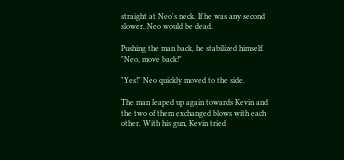straight at Neo's neck. If he was any second slower, Neo would be dead.

Pushing the man back, he stabilized himself. "Neo, move back!"

"Yes!" Neo quickly moved to the side.

The man leaped up again towards Kevin and the two of them exchanged blows with each other. With his gun, Kevin tried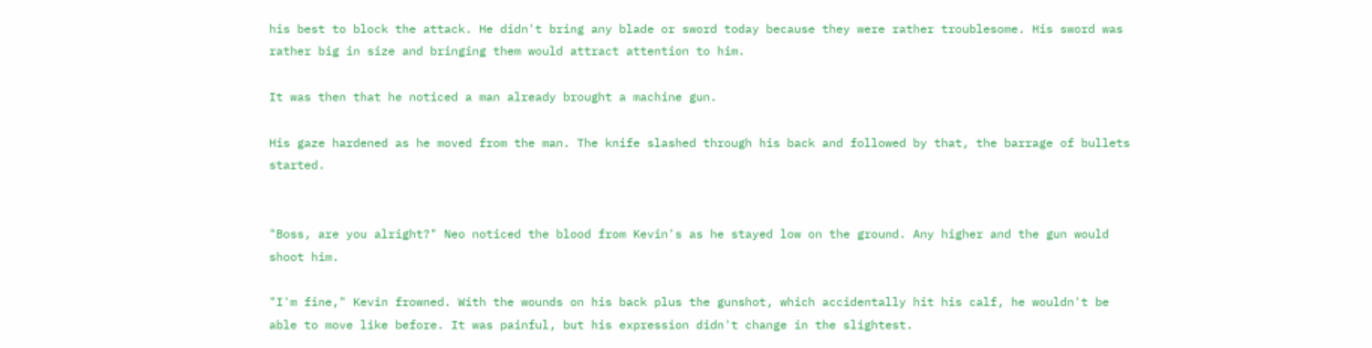his best to block the attack. He didn't bring any blade or sword today because they were rather troublesome. His sword was rather big in size and bringing them would attract attention to him.

It was then that he noticed a man already brought a machine gun.

His gaze hardened as he moved from the man. The knife slashed through his back and followed by that, the barrage of bullets started.


"Boss, are you alright?" Neo noticed the blood from Kevin's as he stayed low on the ground. Any higher and the gun would shoot him.

"I'm fine," Kevin frowned. With the wounds on his back plus the gunshot, which accidentally hit his calf, he wouldn't be able to move like before. It was painful, but his expression didn't change in the slightest.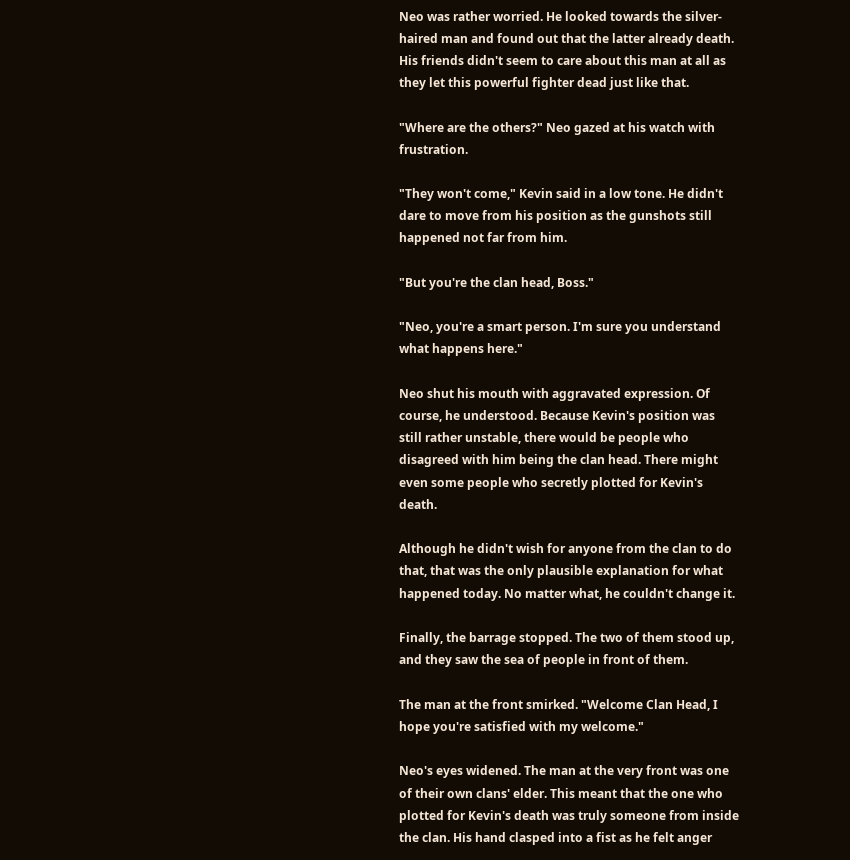Neo was rather worried. He looked towards the silver-haired man and found out that the latter already death. His friends didn't seem to care about this man at all as they let this powerful fighter dead just like that.

"Where are the others?" Neo gazed at his watch with frustration.

"They won't come," Kevin said in a low tone. He didn't dare to move from his position as the gunshots still happened not far from him.

"But you're the clan head, Boss."

"Neo, you're a smart person. I'm sure you understand what happens here."

Neo shut his mouth with aggravated expression. Of course, he understood. Because Kevin's position was still rather unstable, there would be people who disagreed with him being the clan head. There might even some people who secretly plotted for Kevin's death.

Although he didn't wish for anyone from the clan to do that, that was the only plausible explanation for what happened today. No matter what, he couldn't change it.

Finally, the barrage stopped. The two of them stood up, and they saw the sea of people in front of them.

The man at the front smirked. "Welcome Clan Head, I hope you're satisfied with my welcome."

Neo's eyes widened. The man at the very front was one of their own clans' elder. This meant that the one who plotted for Kevin's death was truly someone from inside the clan. His hand clasped into a fist as he felt anger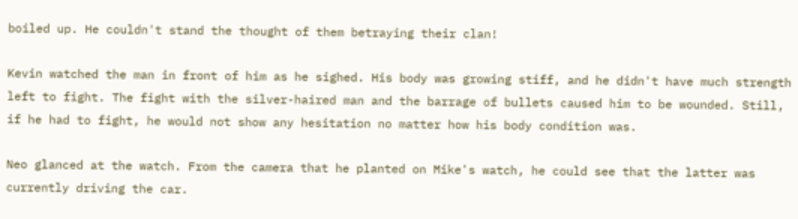boiled up. He couldn't stand the thought of them betraying their clan!

Kevin watched the man in front of him as he sighed. His body was growing stiff, and he didn't have much strength left to fight. The fight with the silver-haired man and the barrage of bullets caused him to be wounded. Still, if he had to fight, he would not show any hesitation no matter how his body condition was.

Neo glanced at the watch. From the camera that he planted on Mike's watch, he could see that the latter was currently driving the car.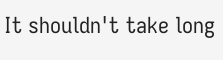It shouldn't take long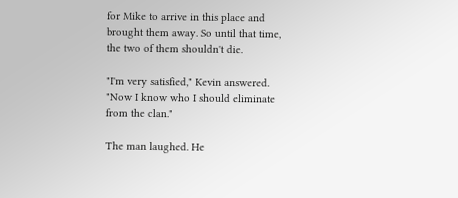for Mike to arrive in this place and brought them away. So until that time, the two of them shouldn't die.

"I'm very satisfied," Kevin answered. "Now I know who I should eliminate from the clan."

The man laughed. He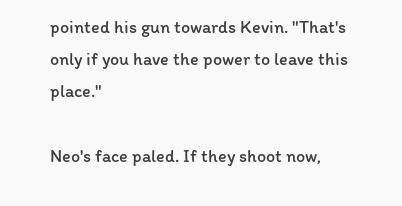pointed his gun towards Kevin. "That's only if you have the power to leave this place."

Neo's face paled. If they shoot now,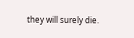they will surely die.